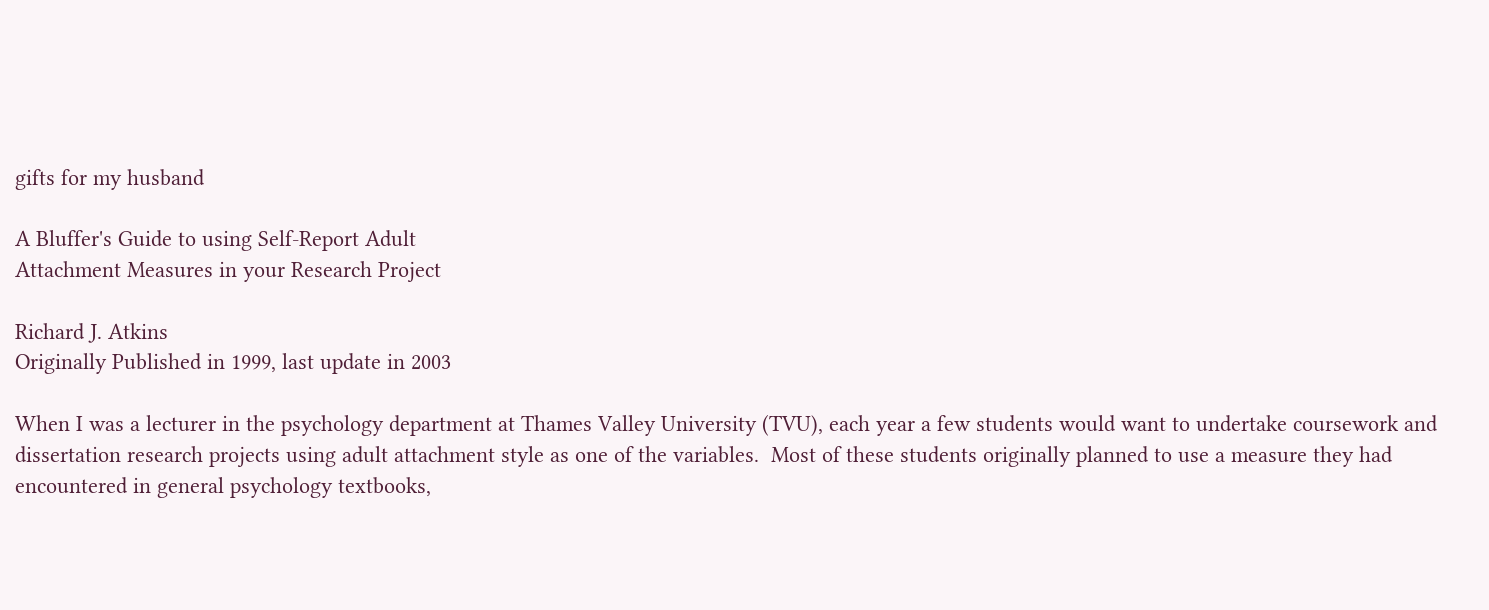gifts for my husband

A Bluffer's Guide to using Self-Report Adult
Attachment Measures in your Research Project

Richard J. Atkins
Originally Published in 1999, last update in 2003

When I was a lecturer in the psychology department at Thames Valley University (TVU), each year a few students would want to undertake coursework and dissertation research projects using adult attachment style as one of the variables.  Most of these students originally planned to use a measure they had encountered in general psychology textbooks,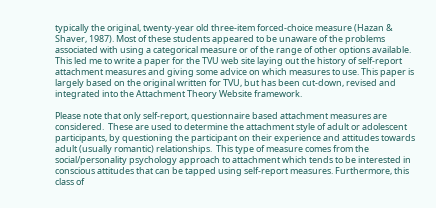typically the original, twenty-year old three-item forced-choice measure (Hazan & Shaver, 1987). Most of these students appeared to be unaware of the problems associated with using a categorical measure or of the range of other options available. This led me to write a paper for the TVU web site laying out the history of self-report attachment measures and giving some advice on which measures to use. This paper is largely based on the original written for TVU, but has been cut-down, revised and integrated into the Attachment Theory Website framework.

Please note that only self-report, questionnaire based attachment measures are considered.  These are used to determine the attachment style of adult or adolescent participants, by questioning the participant on their experience and attitudes towards adult (usually romantic) relationships.  This type of measure comes from the social/personality psychology approach to attachment which tends to be interested in conscious attitudes that can be tapped using self-report measures. Furthermore, this class of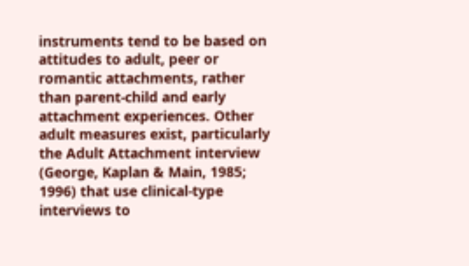instruments tend to be based on attitudes to adult, peer or romantic attachments, rather than parent-child and early attachment experiences. Other adult measures exist, particularly the Adult Attachment interview (George, Kaplan & Main, 1985; 1996) that use clinical-type interviews to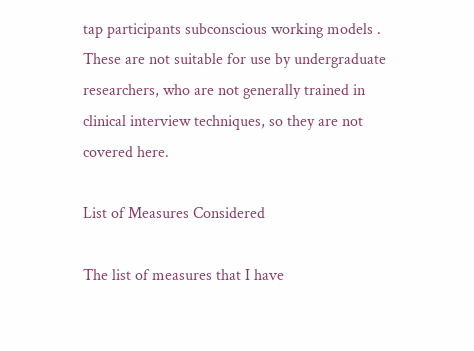tap participants subconscious working models . These are not suitable for use by undergraduate researchers, who are not generally trained in clinical interview techniques, so they are not covered here.

List of Measures Considered

The list of measures that I have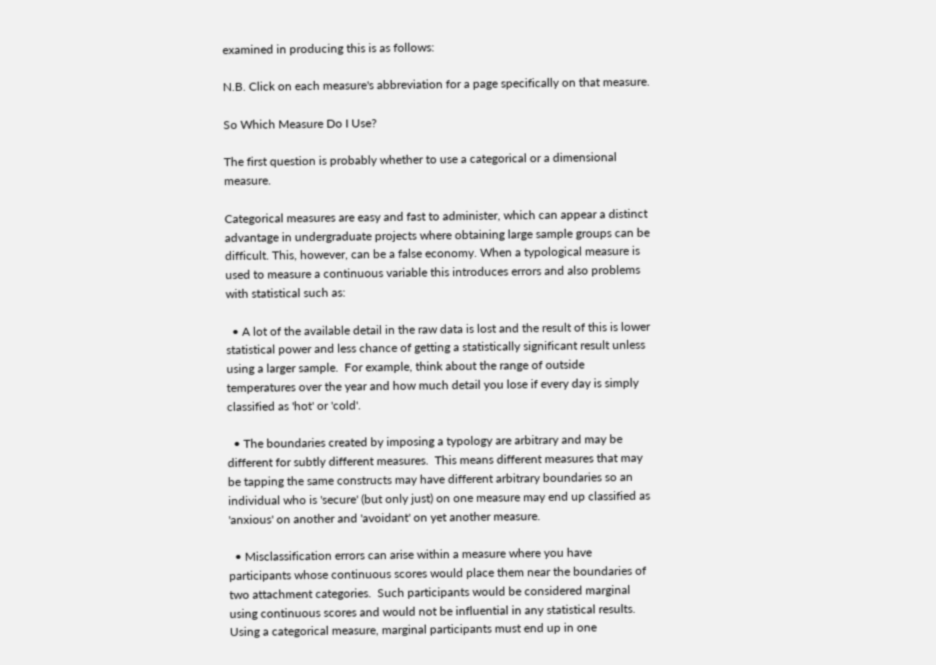examined in producing this is as follows:

N.B. Click on each measure's abbreviation for a page specifically on that measure.

So Which Measure Do I Use?

The first question is probably whether to use a categorical or a dimensional measure.

Categorical measures are easy and fast to administer, which can appear a distinct advantage in undergraduate projects where obtaining large sample groups can be difficult. This, however, can be a false economy. When a typological measure is used to measure a continuous variable this introduces errors and also problems with statistical such as:

  • A lot of the available detail in the raw data is lost and the result of this is lower statistical power and less chance of getting a statistically significant result unless using a larger sample.  For example, think about the range of outside temperatures over the year and how much detail you lose if every day is simply classified as 'hot' or 'cold'.

  • The boundaries created by imposing a typology are arbitrary and may be different for subtly different measures.  This means different measures that may be tapping the same constructs may have different arbitrary boundaries so an individual who is 'secure' (but only just) on one measure may end up classified as 'anxious' on another and 'avoidant' on yet another measure.

  • Misclassification errors can arise within a measure where you have participants whose continuous scores would place them near the boundaries of two attachment categories.  Such participants would be considered marginal using continuous scores and would not be influential in any statistical results.  Using a categorical measure, marginal participants must end up in one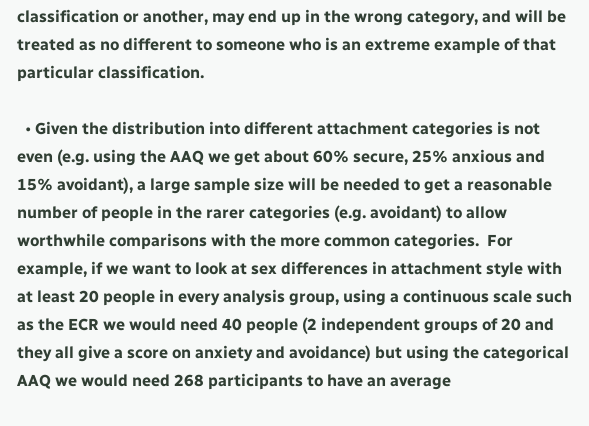classification or another, may end up in the wrong category, and will be treated as no different to someone who is an extreme example of that particular classification.

  • Given the distribution into different attachment categories is not even (e.g. using the AAQ we get about 60% secure, 25% anxious and 15% avoidant), a large sample size will be needed to get a reasonable number of people in the rarer categories (e.g. avoidant) to allow worthwhile comparisons with the more common categories.  For example, if we want to look at sex differences in attachment style with at least 20 people in every analysis group, using a continuous scale such as the ECR we would need 40 people (2 independent groups of 20 and they all give a score on anxiety and avoidance) but using the categorical AAQ we would need 268 participants to have an average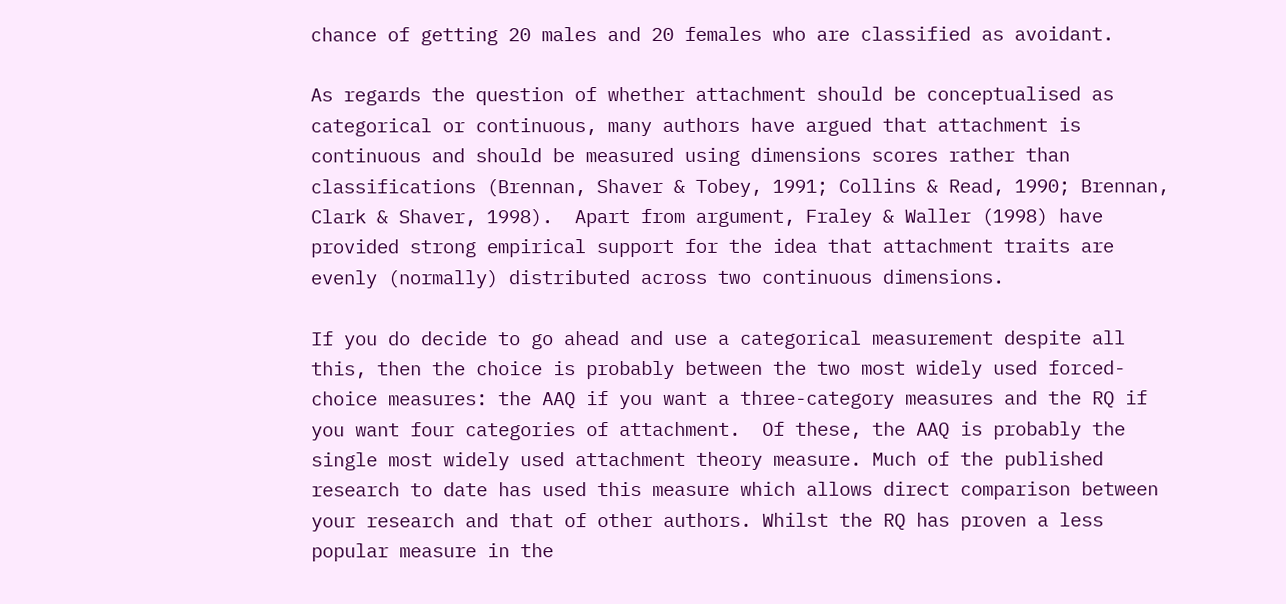chance of getting 20 males and 20 females who are classified as avoidant.

As regards the question of whether attachment should be conceptualised as categorical or continuous, many authors have argued that attachment is continuous and should be measured using dimensions scores rather than classifications (Brennan, Shaver & Tobey, 1991; Collins & Read, 1990; Brennan, Clark & Shaver, 1998).  Apart from argument, Fraley & Waller (1998) have provided strong empirical support for the idea that attachment traits are evenly (normally) distributed across two continuous dimensions.

If you do decide to go ahead and use a categorical measurement despite all this, then the choice is probably between the two most widely used forced-choice measures: the AAQ if you want a three-category measures and the RQ if you want four categories of attachment.  Of these, the AAQ is probably the single most widely used attachment theory measure. Much of the published research to date has used this measure which allows direct comparison between your research and that of other authors. Whilst the RQ has proven a less popular measure in the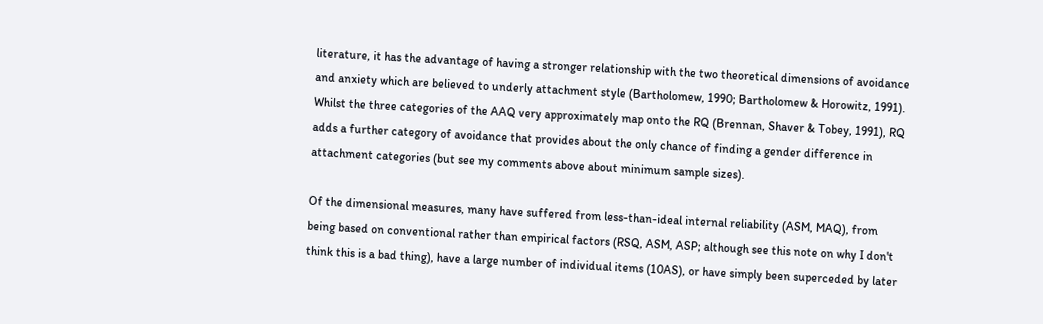literature, it has the advantage of having a stronger relationship with the two theoretical dimensions of avoidance and anxiety which are believed to underly attachment style (Bartholomew, 1990; Bartholomew & Horowitz, 1991). Whilst the three categories of the AAQ very approximately map onto the RQ (Brennan, Shaver & Tobey, 1991), RQ adds a further category of avoidance that provides about the only chance of finding a gender difference in attachment categories (but see my comments above about minimum sample sizes).

Of the dimensional measures, many have suffered from less-than-ideal internal reliability (ASM, MAQ), from being based on conventional rather than empirical factors (RSQ, ASM, ASP; although see this note on why I don't think this is a bad thing), have a large number of individual items (10AS), or have simply been superceded by later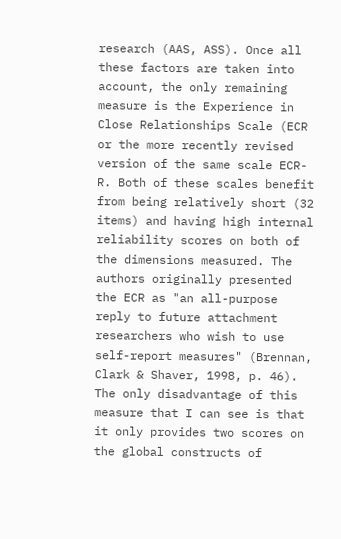research (AAS, ASS). Once all these factors are taken into account, the only remaining measure is the Experience in Close Relationships Scale (ECR or the more recently revised version of the same scale ECR-R. Both of these scales benefit from being relatively short (32 items) and having high internal reliability scores on both of the dimensions measured. The authors originally presented the ECR as "an all-purpose reply to future attachment researchers who wish to use self-report measures" (Brennan, Clark & Shaver, 1998, p. 46). The only disadvantage of this measure that I can see is that it only provides two scores on the global constructs of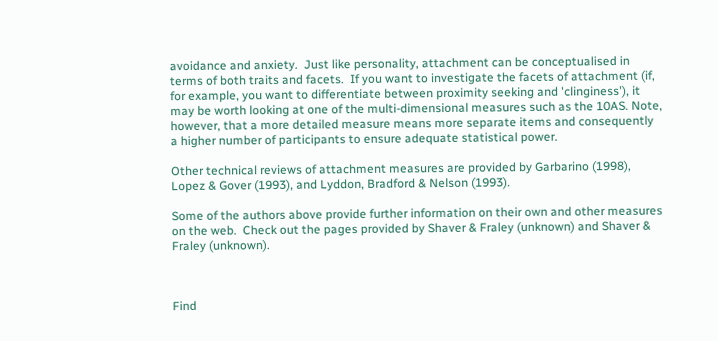avoidance and anxiety.  Just like personality, attachment can be conceptualised in terms of both traits and facets.  If you want to investigate the facets of attachment (if, for example, you want to differentiate between proximity seeking and 'clinginess'), it may be worth looking at one of the multi-dimensional measures such as the 10AS. Note, however, that a more detailed measure means more separate items and consequently a higher number of participants to ensure adequate statistical power.

Other technical reviews of attachment measures are provided by Garbarino (1998), Lopez & Gover (1993), and Lyddon, Bradford & Nelson (1993).

Some of the authors above provide further information on their own and other measures on the web.  Check out the pages provided by Shaver & Fraley (unknown) and Shaver & Fraley (unknown).



Find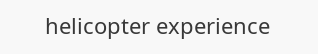helicopter experience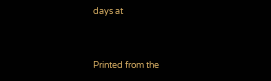days at


Printed from the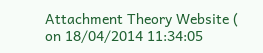Attachment Theory Website ( on 18/04/2014 11:34:05